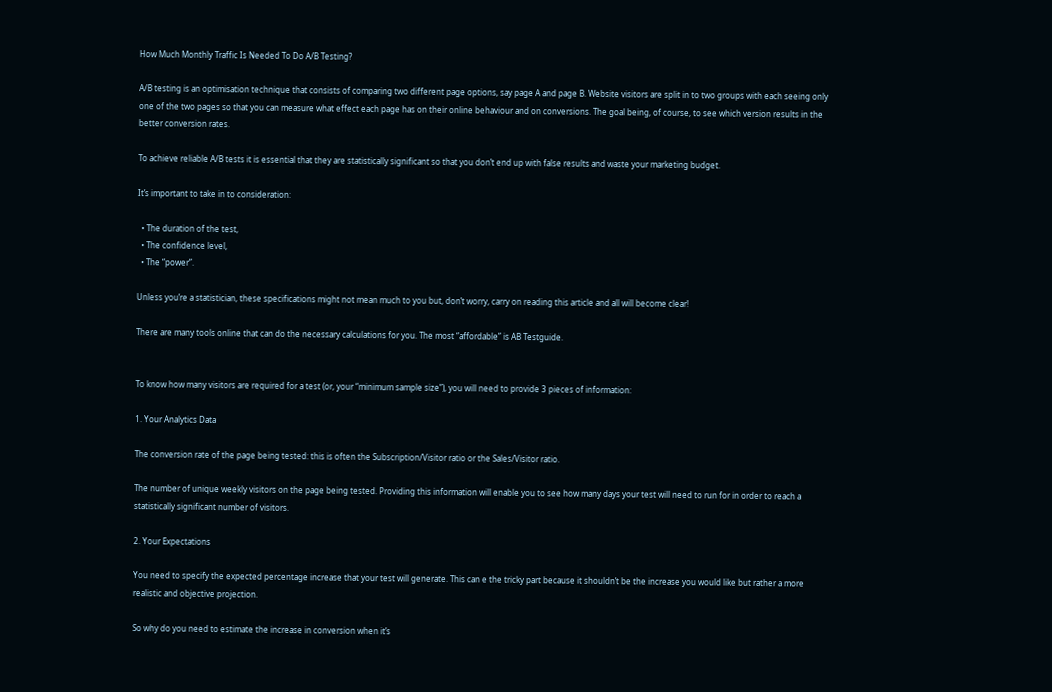How Much Monthly Traffic Is Needed To Do A/B Testing?

A/B testing is an optimisation technique that consists of comparing two different page options, say page A and page B. Website visitors are split in to two groups with each seeing only one of the two pages so that you can measure what effect each page has on their online behaviour and on conversions. The goal being, of course, to see which version results in the better conversion rates.

To achieve reliable A/B tests it is essential that they are statistically significant so that you don’t end up with false results and waste your marketing budget.

It’s important to take in to consideration:

  • The duration of the test,
  • The confidence level,
  • The “power”.

Unless you’re a statistician, these specifications might not mean much to you but, don’t worry, carry on reading this article and all will become clear!

There are many tools online that can do the necessary calculations for you. The most “affordable” is AB Testguide.


To know how many visitors are required for a test (or, your “minimum sample size”), you will need to provide 3 pieces of information:

1. Your Analytics Data

The conversion rate of the page being tested: this is often the Subscription/Visitor ratio or the Sales/Visitor ratio.

The number of unique weekly visitors on the page being tested. Providing this information will enable you to see how many days your test will need to run for in order to reach a statistically significant number of visitors.

2. Your Expectations

You need to specify the expected percentage increase that your test will generate. This can e the tricky part because it shouldn’t be the increase you would like but rather a more realistic and objective projection.

So why do you need to estimate the increase in conversion when it’s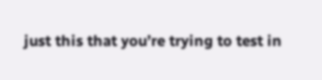just this that you’re trying to test in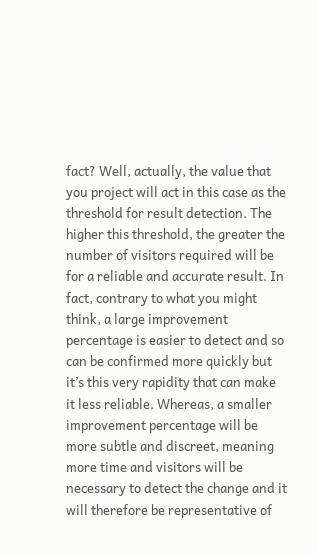fact? Well, actually, the value that you project will act in this case as the threshold for result detection. The higher this threshold, the greater the number of visitors required will be for a reliable and accurate result. In fact, contrary to what you might think, a large improvement percentage is easier to detect and so can be confirmed more quickly but it’s this very rapidity that can make it less reliable. Whereas, a smaller improvement percentage will be more subtle and discreet, meaning more time and visitors will be necessary to detect the change and it will therefore be representative of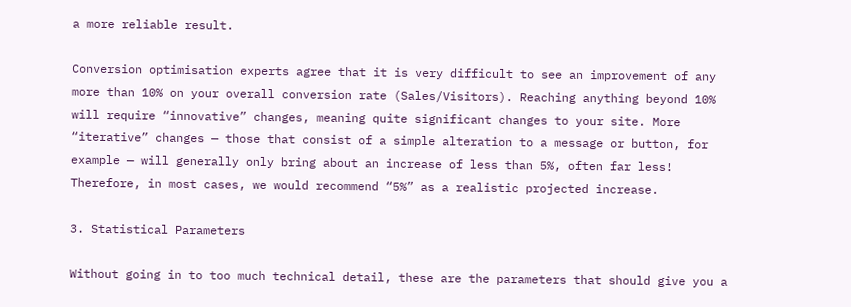a more reliable result.

Conversion optimisation experts agree that it is very difficult to see an improvement of any more than 10% on your overall conversion rate (Sales/Visitors). Reaching anything beyond 10% will require “innovative” changes, meaning quite significant changes to your site. More “iterative” changes — those that consist of a simple alteration to a message or button, for example — will generally only bring about an increase of less than 5%, often far less! Therefore, in most cases, we would recommend “5%” as a realistic projected increase.

3. Statistical Parameters

Without going in to too much technical detail, these are the parameters that should give you a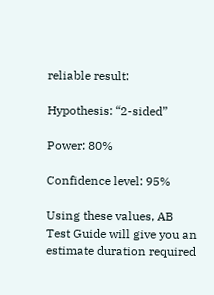reliable result:

Hypothesis: “2-sided”

Power: 80%

Confidence level: 95%

Using these values, AB Test Guide will give you an estimate duration required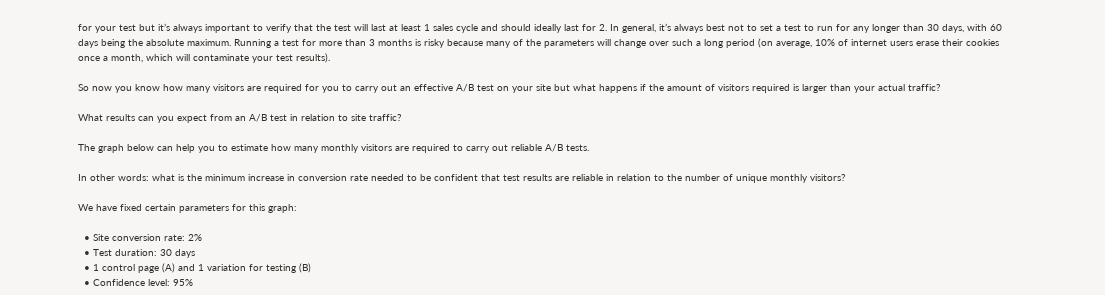for your test but it’s always important to verify that the test will last at least 1 sales cycle and should ideally last for 2. In general, it’s always best not to set a test to run for any longer than 30 days, with 60 days being the absolute maximum. Running a test for more than 3 months is risky because many of the parameters will change over such a long period (on average, 10% of internet users erase their cookies once a month, which will contaminate your test results).

So now you know how many visitors are required for you to carry out an effective A/B test on your site but what happens if the amount of visitors required is larger than your actual traffic?

What results can you expect from an A/B test in relation to site traffic?

The graph below can help you to estimate how many monthly visitors are required to carry out reliable A/B tests.

In other words: what is the minimum increase in conversion rate needed to be confident that test results are reliable in relation to the number of unique monthly visitors?

We have fixed certain parameters for this graph:

  • Site conversion rate: 2%
  • Test duration: 30 days
  • 1 control page (A) and 1 variation for testing (B)
  • Confidence level: 95%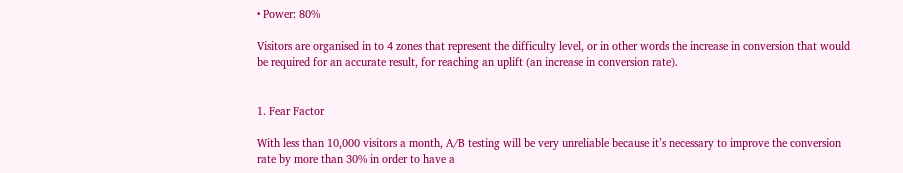• Power: 80%

Visitors are organised in to 4 zones that represent the difficulty level, or in other words the increase in conversion that would be required for an accurate result, for reaching an uplift (an increase in conversion rate).


1. Fear Factor

With less than 10,000 visitors a month, A/B testing will be very unreliable because it’s necessary to improve the conversion rate by more than 30% in order to have a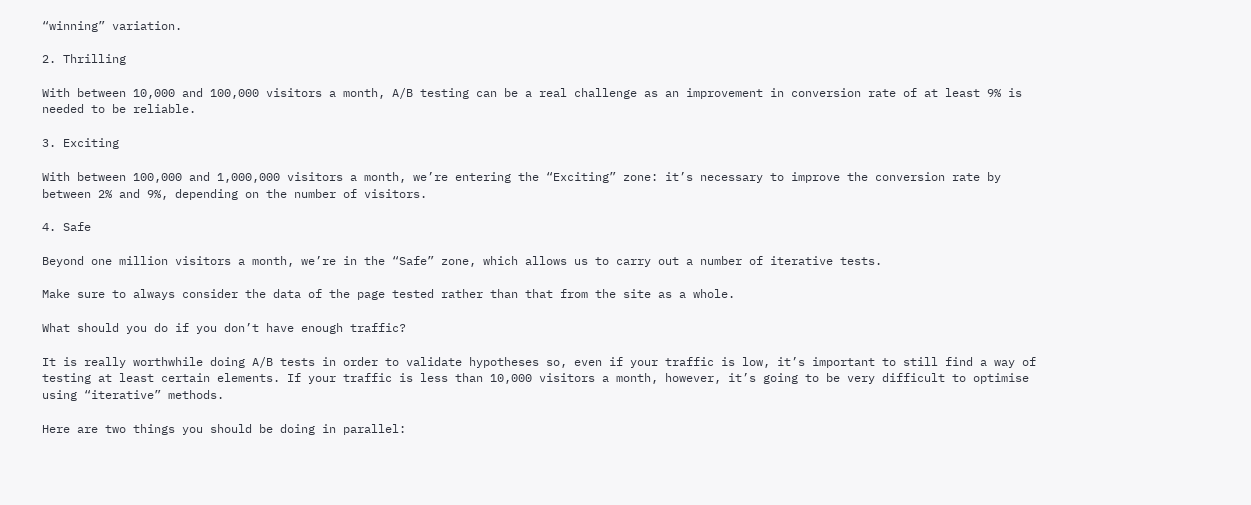“winning” variation.

2. Thrilling

With between 10,000 and 100,000 visitors a month, A/B testing can be a real challenge as an improvement in conversion rate of at least 9% is needed to be reliable.

3. Exciting

With between 100,000 and 1,000,000 visitors a month, we’re entering the “Exciting” zone: it’s necessary to improve the conversion rate by between 2% and 9%, depending on the number of visitors.

4. Safe

Beyond one million visitors a month, we’re in the “Safe” zone, which allows us to carry out a number of iterative tests.

Make sure to always consider the data of the page tested rather than that from the site as a whole.

What should you do if you don’t have enough traffic?

It is really worthwhile doing A/B tests in order to validate hypotheses so, even if your traffic is low, it’s important to still find a way of testing at least certain elements. If your traffic is less than 10,000 visitors a month, however, it’s going to be very difficult to optimise using “iterative” methods.

Here are two things you should be doing in parallel: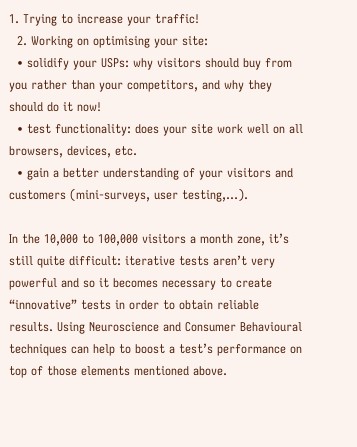1. Trying to increase your traffic!
  2. Working on optimising your site:
  • solidify your USPs: why visitors should buy from you rather than your competitors, and why they should do it now!
  • test functionality: does your site work well on all browsers, devices, etc.
  • gain a better understanding of your visitors and customers (mini-surveys, user testing,…).

In the 10,000 to 100,000 visitors a month zone, it’s still quite difficult: iterative tests aren’t very powerful and so it becomes necessary to create “innovative” tests in order to obtain reliable results. Using Neuroscience and Consumer Behavioural techniques can help to boost a test’s performance on top of those elements mentioned above.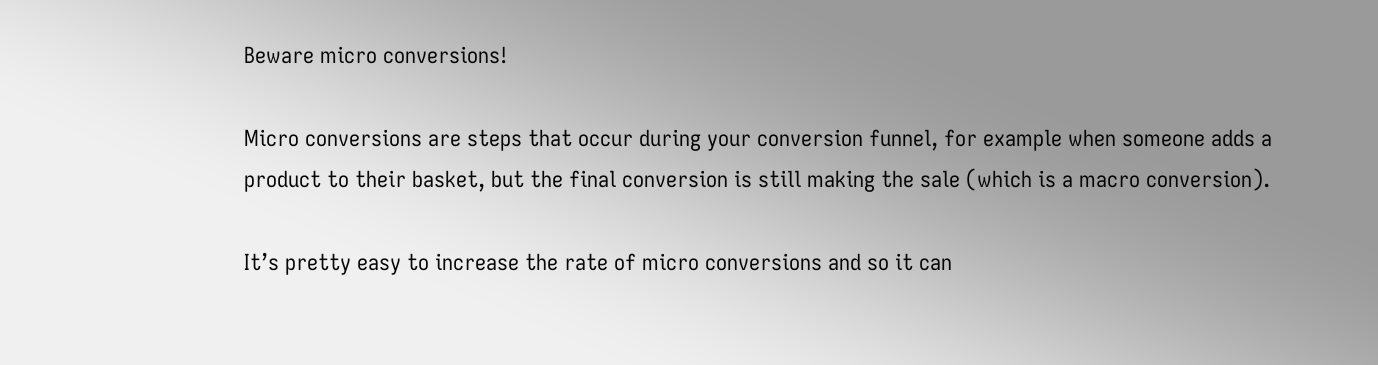Beware micro conversions!

Micro conversions are steps that occur during your conversion funnel, for example when someone adds a product to their basket, but the final conversion is still making the sale (which is a macro conversion).

It’s pretty easy to increase the rate of micro conversions and so it can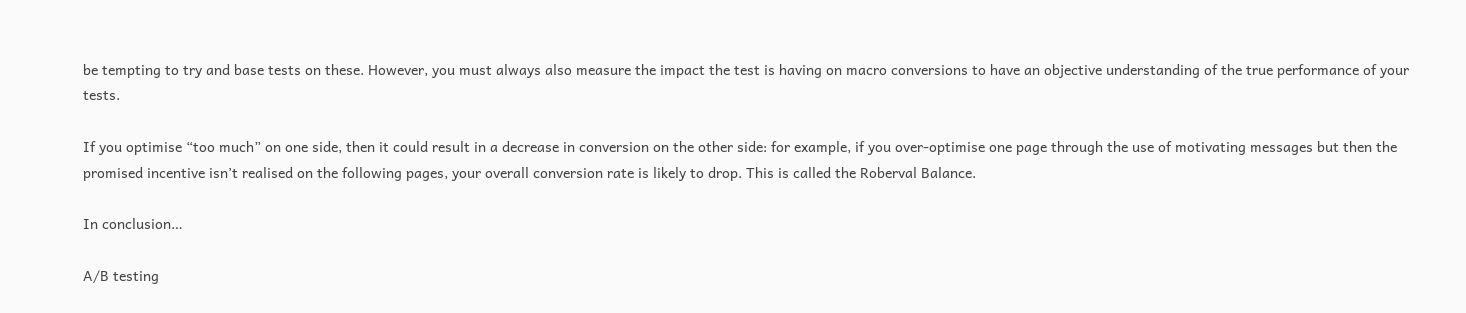be tempting to try and base tests on these. However, you must always also measure the impact the test is having on macro conversions to have an objective understanding of the true performance of your tests.

If you optimise “too much” on one side, then it could result in a decrease in conversion on the other side: for example, if you over-optimise one page through the use of motivating messages but then the promised incentive isn’t realised on the following pages, your overall conversion rate is likely to drop. This is called the Roberval Balance.

In conclusion…

A/B testing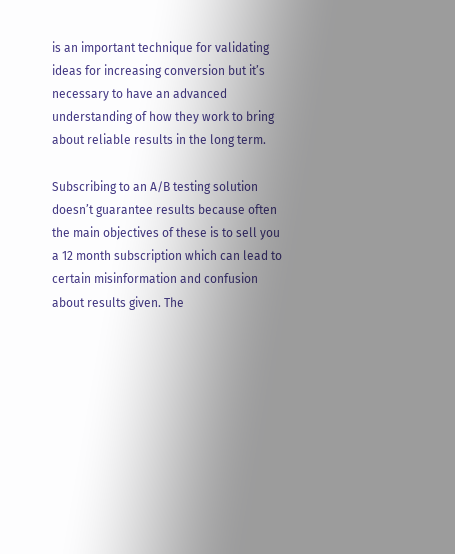is an important technique for validating ideas for increasing conversion but it’s necessary to have an advanced understanding of how they work to bring about reliable results in the long term.

Subscribing to an A/B testing solution doesn’t guarantee results because often the main objectives of these is to sell you a 12 month subscription which can lead to certain misinformation and confusion about results given. The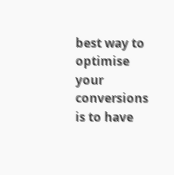best way to optimise your conversions is to have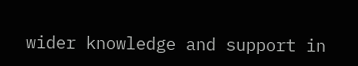wider knowledge and support in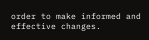order to make informed and effective changes.